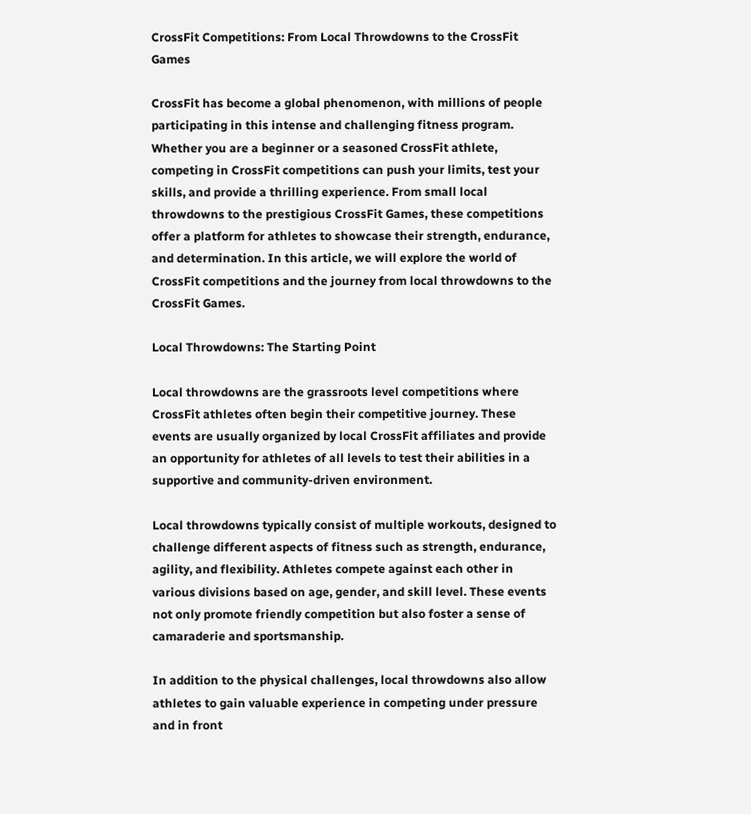CrossFit Competitions: From Local Throwdowns to the CrossFit Games

CrossFit has become a global phenomenon, with millions of people participating in this intense and challenging fitness program. Whether you are a beginner or a seasoned CrossFit athlete, competing in CrossFit competitions can push your limits, test your skills, and provide a thrilling experience. From small local throwdowns to the prestigious CrossFit Games, these competitions offer a platform for athletes to showcase their strength, endurance, and determination. In this article, we will explore the world of CrossFit competitions and the journey from local throwdowns to the CrossFit Games.

Local Throwdowns: The Starting Point

Local throwdowns are the grassroots level competitions where CrossFit athletes often begin their competitive journey. These events are usually organized by local CrossFit affiliates and provide an opportunity for athletes of all levels to test their abilities in a supportive and community-driven environment.

Local throwdowns typically consist of multiple workouts, designed to challenge different aspects of fitness such as strength, endurance, agility, and flexibility. Athletes compete against each other in various divisions based on age, gender, and skill level. These events not only promote friendly competition but also foster a sense of camaraderie and sportsmanship.

In addition to the physical challenges, local throwdowns also allow athletes to gain valuable experience in competing under pressure and in front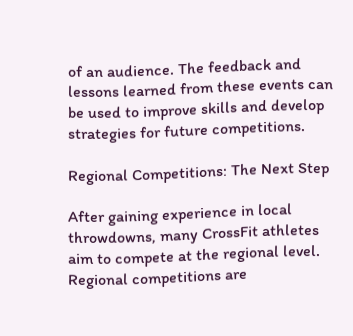of an audience. The feedback and lessons learned from these events can be used to improve skills and develop strategies for future competitions.

Regional Competitions: The Next Step

After gaining experience in local throwdowns, many CrossFit athletes aim to compete at the regional level. Regional competitions are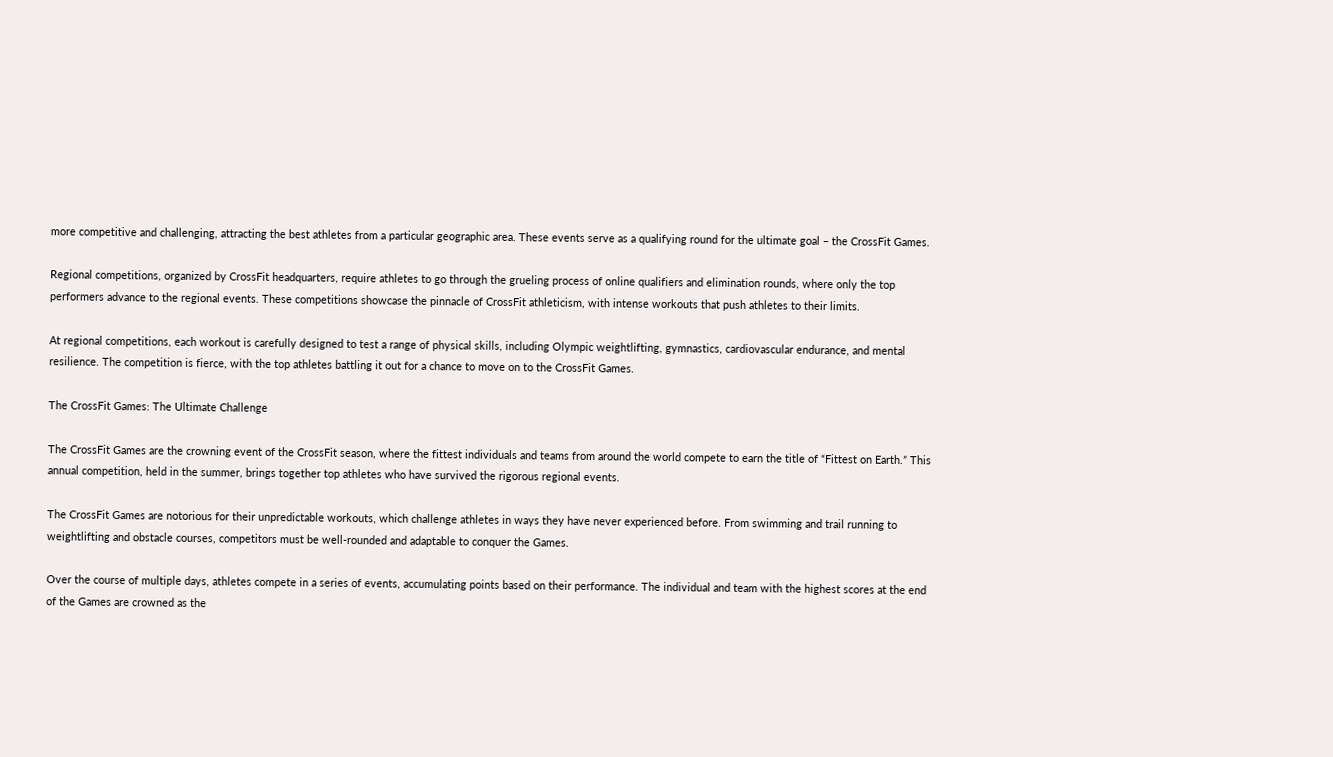more competitive and challenging, attracting the best athletes from a particular geographic area. These events serve as a qualifying round for the ultimate goal – the CrossFit Games.

Regional competitions, organized by CrossFit headquarters, require athletes to go through the grueling process of online qualifiers and elimination rounds, where only the top performers advance to the regional events. These competitions showcase the pinnacle of CrossFit athleticism, with intense workouts that push athletes to their limits.

At regional competitions, each workout is carefully designed to test a range of physical skills, including Olympic weightlifting, gymnastics, cardiovascular endurance, and mental resilience. The competition is fierce, with the top athletes battling it out for a chance to move on to the CrossFit Games.

The CrossFit Games: The Ultimate Challenge

The CrossFit Games are the crowning event of the CrossFit season, where the fittest individuals and teams from around the world compete to earn the title of “Fittest on Earth.” This annual competition, held in the summer, brings together top athletes who have survived the rigorous regional events.

The CrossFit Games are notorious for their unpredictable workouts, which challenge athletes in ways they have never experienced before. From swimming and trail running to weightlifting and obstacle courses, competitors must be well-rounded and adaptable to conquer the Games.

Over the course of multiple days, athletes compete in a series of events, accumulating points based on their performance. The individual and team with the highest scores at the end of the Games are crowned as the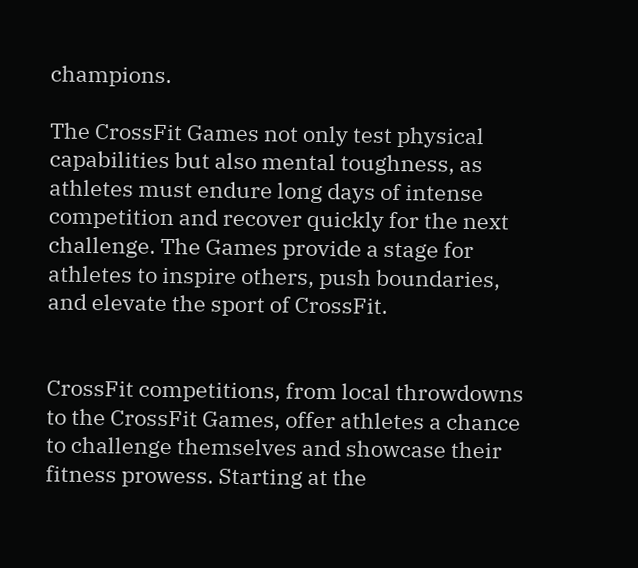champions.

The CrossFit Games not only test physical capabilities but also mental toughness, as athletes must endure long days of intense competition and recover quickly for the next challenge. The Games provide a stage for athletes to inspire others, push boundaries, and elevate the sport of CrossFit.


CrossFit competitions, from local throwdowns to the CrossFit Games, offer athletes a chance to challenge themselves and showcase their fitness prowess. Starting at the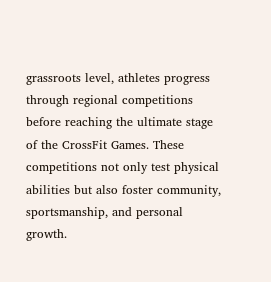grassroots level, athletes progress through regional competitions before reaching the ultimate stage of the CrossFit Games. These competitions not only test physical abilities but also foster community, sportsmanship, and personal growth.